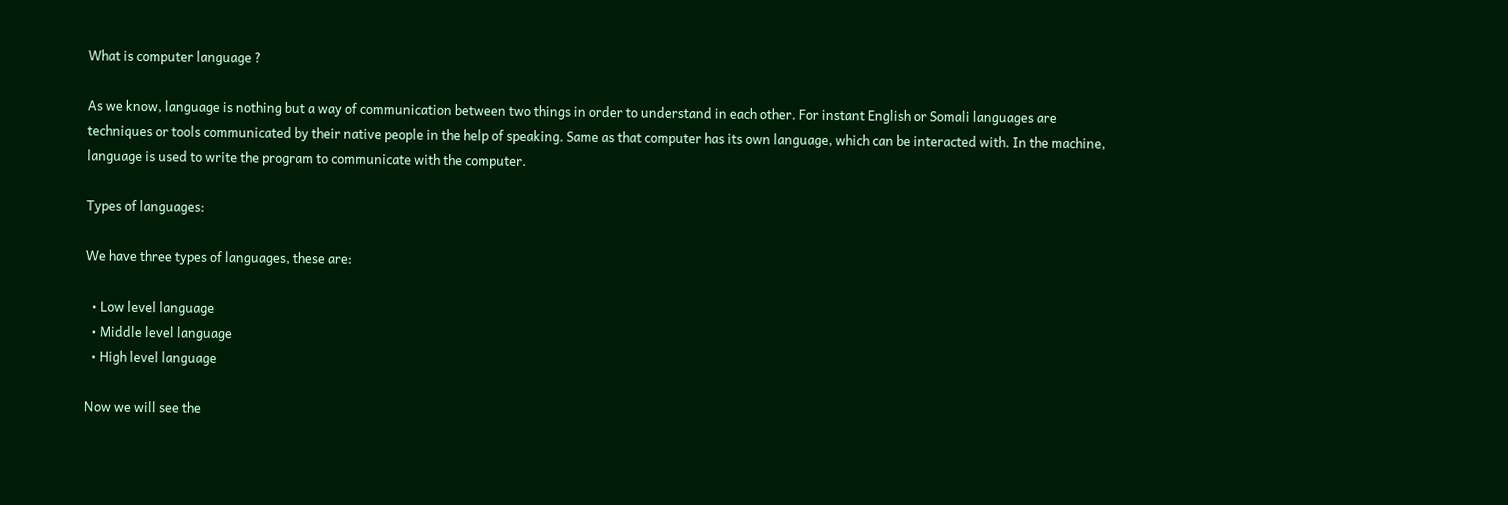What is computer language ?

As we know, language is nothing but a way of communication between two things in order to understand in each other. For instant English or Somali languages are techniques or tools communicated by their native people in the help of speaking. Same as that computer has its own language, which can be interacted with. In the machine, language is used to write the program to communicate with the computer.

Types of languages:

We have three types of languages, these are:

  • Low level language
  • Middle level language
  • High level language

Now we will see the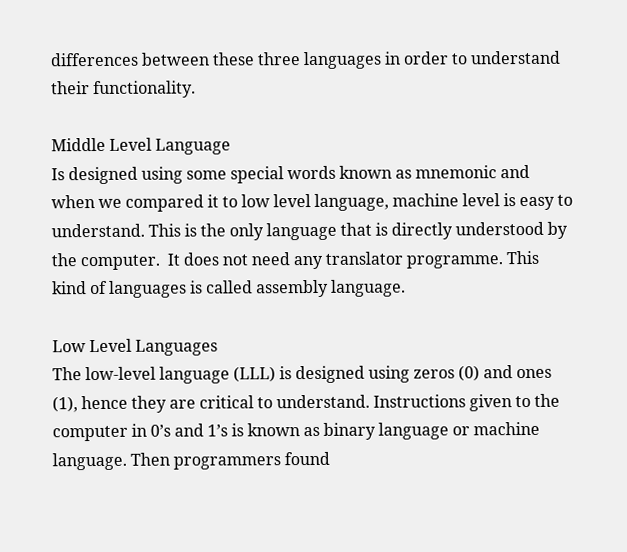differences between these three languages in order to understand their functionality.

Middle Level Language
Is designed using some special words known as mnemonic and when we compared it to low level language, machine level is easy to understand. This is the only language that is directly understood by the computer.  It does not need any translator programme. This kind of languages is called assembly language.

Low Level Languages
The low-level language (LLL) is designed using zeros (0) and ones (1), hence they are critical to understand. Instructions given to the computer in 0’s and 1’s is known as binary language or machine language. Then programmers found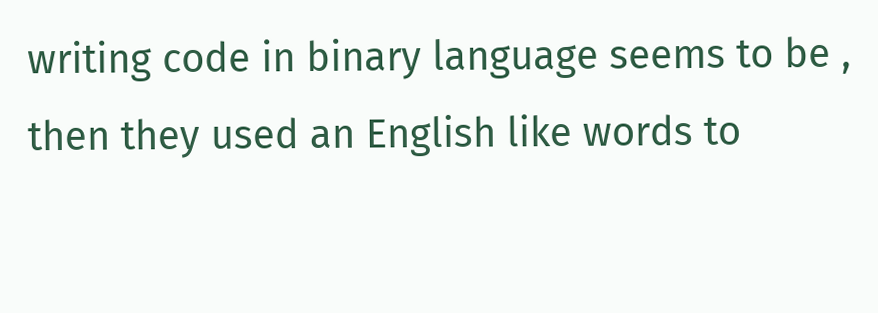writing code in binary language seems to be , then they used an English like words to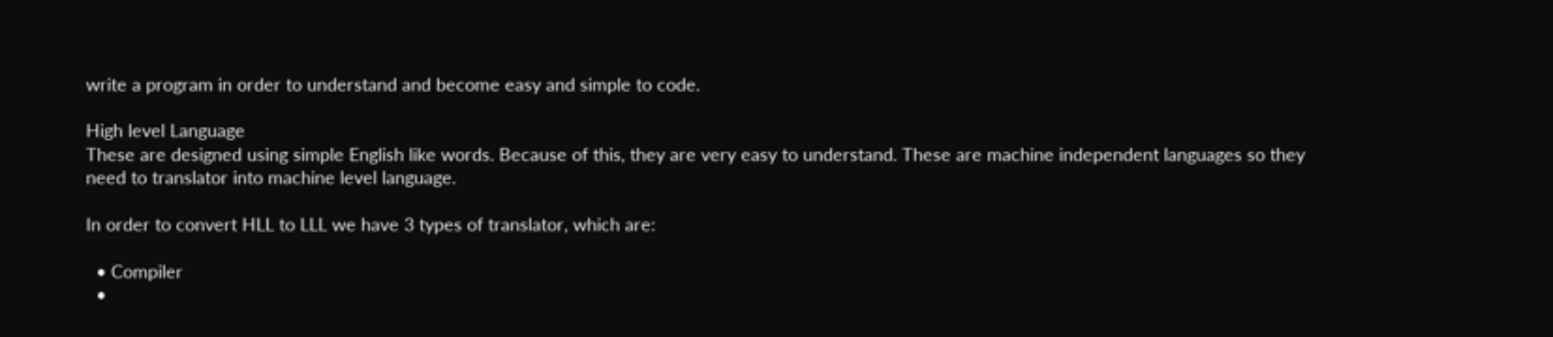write a program in order to understand and become easy and simple to code.

High level Language
These are designed using simple English like words. Because of this, they are very easy to understand. These are machine independent languages so they need to translator into machine level language.

In order to convert HLL to LLL we have 3 types of translator, which are:

  • Compiler
  •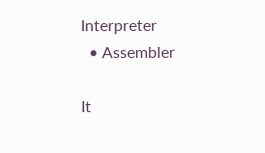Interpreter
  • Assembler

It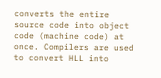converts the entire source code into object code (machine code) at once. Compilers are used to convert HLL into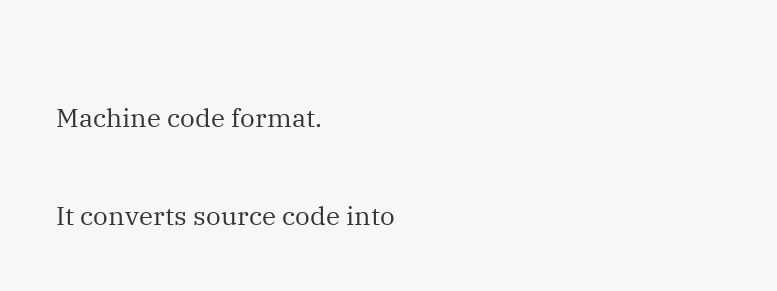Machine code format.

It converts source code into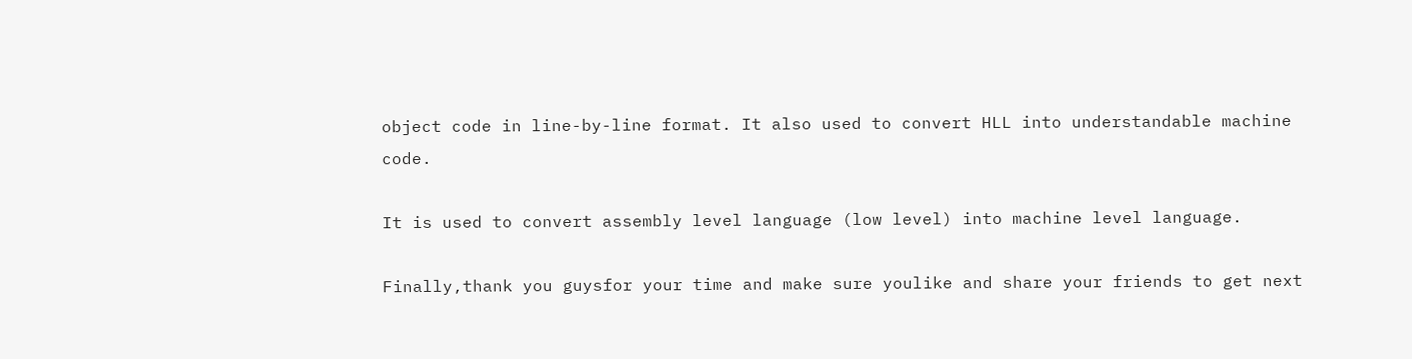object code in line-by-line format. It also used to convert HLL into understandable machine code.

It is used to convert assembly level language (low level) into machine level language.

Finally,thank you guysfor your time and make sure youlike and share your friends to get next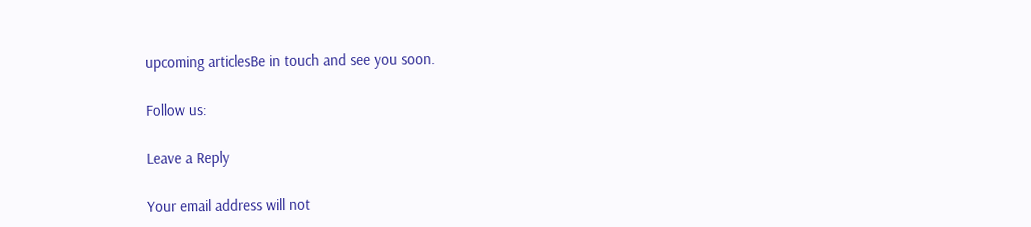upcoming articlesBe in touch and see you soon.

Follow us:

Leave a Reply

Your email address will not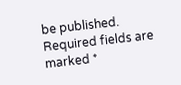be published. Required fields are marked *